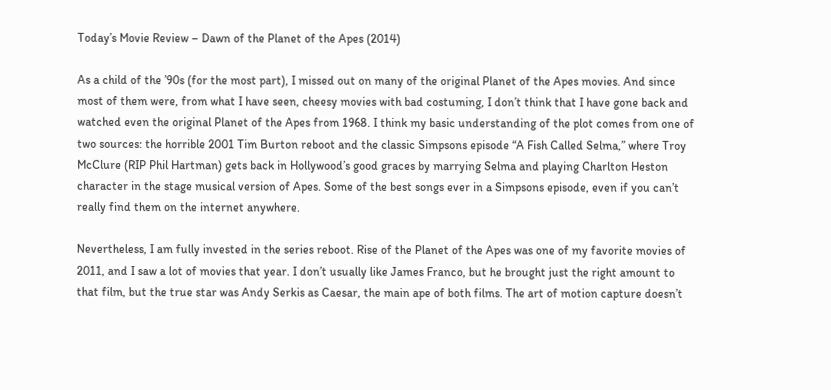Today’s Movie Review – Dawn of the Planet of the Apes (2014)

As a child of the ’90s (for the most part), I missed out on many of the original Planet of the Apes movies. And since most of them were, from what I have seen, cheesy movies with bad costuming, I don’t think that I have gone back and watched even the original Planet of the Apes from 1968. I think my basic understanding of the plot comes from one of two sources: the horrible 2001 Tim Burton reboot and the classic Simpsons episode “A Fish Called Selma,” where Troy McClure (RIP Phil Hartman) gets back in Hollywood’s good graces by marrying Selma and playing Charlton Heston character in the stage musical version of Apes. Some of the best songs ever in a Simpsons episode, even if you can’t really find them on the internet anywhere.

Nevertheless, I am fully invested in the series reboot. Rise of the Planet of the Apes was one of my favorite movies of 2011, and I saw a lot of movies that year. I don’t usually like James Franco, but he brought just the right amount to that film, but the true star was Andy Serkis as Caesar, the main ape of both films. The art of motion capture doesn’t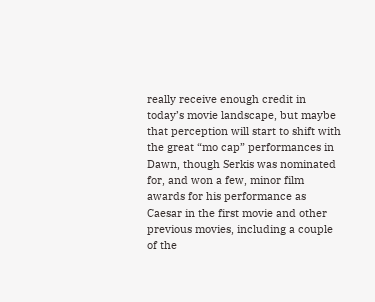really receive enough credit in today’s movie landscape, but maybe that perception will start to shift with the great “mo cap” performances in Dawn, though Serkis was nominated for, and won a few, minor film awards for his performance as Caesar in the first movie and other previous movies, including a couple of the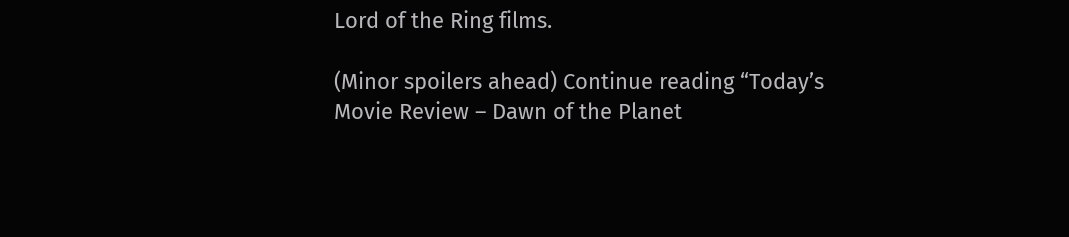Lord of the Ring films.

(Minor spoilers ahead) Continue reading “Today’s Movie Review – Dawn of the Planet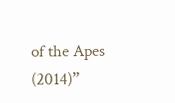of the Apes (2014)”